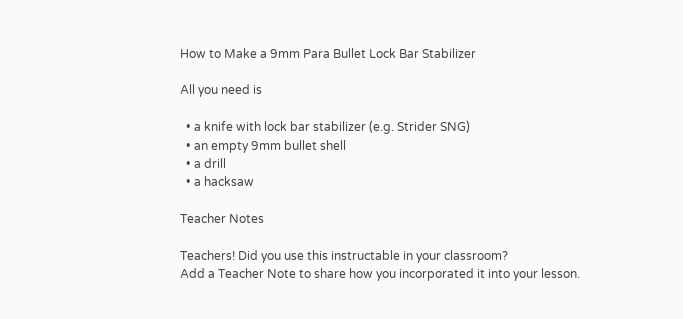How to Make a 9mm Para Bullet Lock Bar Stabilizer

All you need is

  • a knife with lock bar stabilizer (e.g. Strider SNG)
  • an empty 9mm bullet shell
  • a drill
  • a hacksaw

Teacher Notes

Teachers! Did you use this instructable in your classroom?
Add a Teacher Note to share how you incorporated it into your lesson.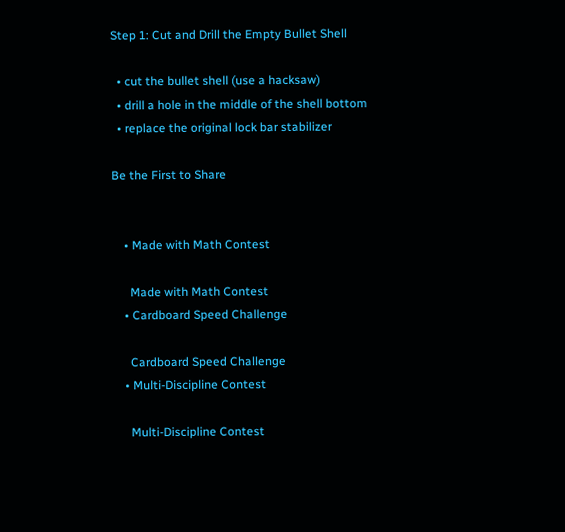Step 1: Cut and Drill the Empty Bullet Shell

  • cut the bullet shell (use a hacksaw)
  • drill a hole in the middle of the shell bottom
  • replace the original lock bar stabilizer

Be the First to Share


    • Made with Math Contest

      Made with Math Contest
    • Cardboard Speed Challenge

      Cardboard Speed Challenge
    • Multi-Discipline Contest

      Multi-Discipline Contest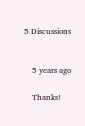5 Discussions


    5 years ago

    Thanks!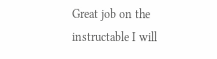Great job on the instructable I will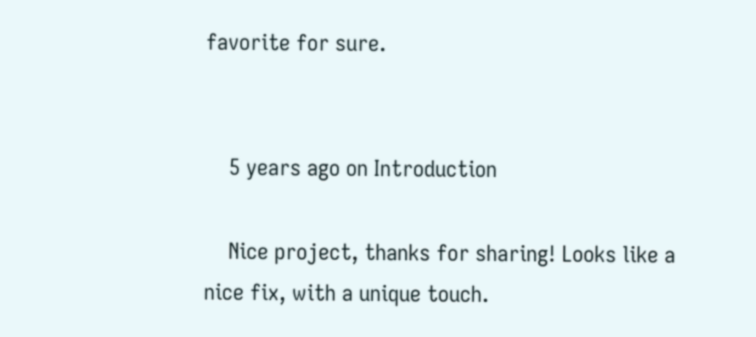favorite for sure.


    5 years ago on Introduction

    Nice project, thanks for sharing! Looks like a nice fix, with a unique touch.